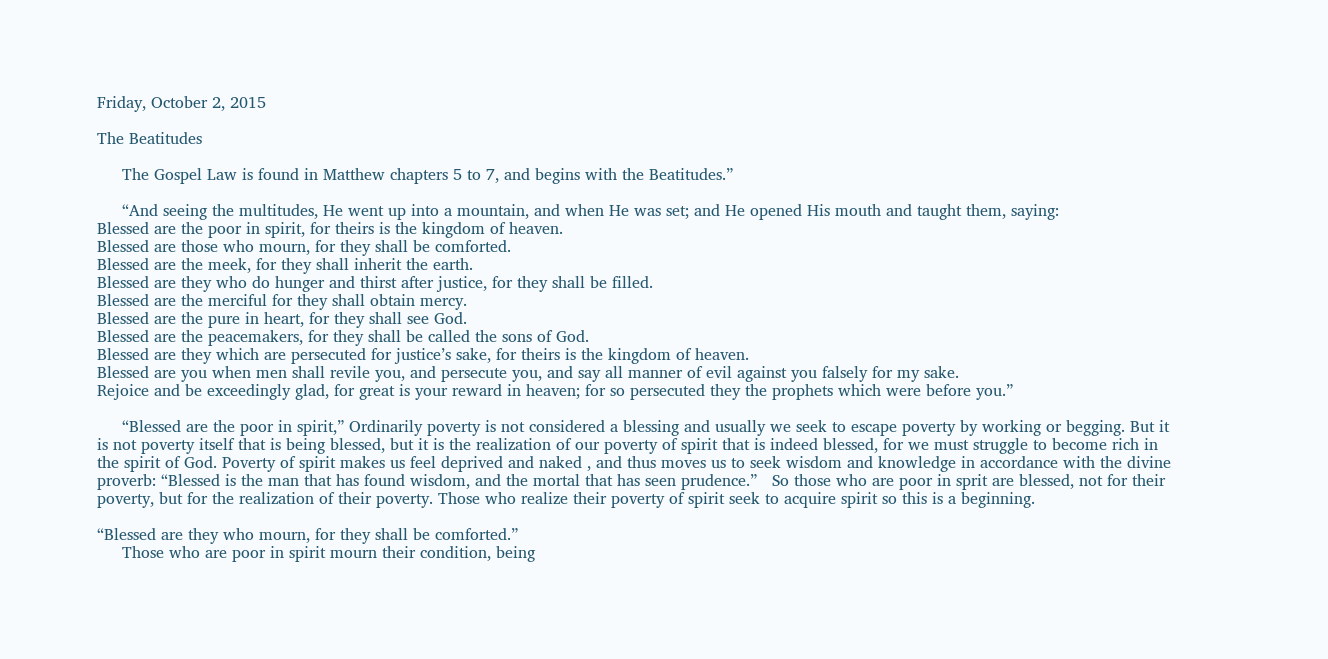Friday, October 2, 2015

The Beatitudes

     The Gospel Law is found in Matthew chapters 5 to 7, and begins with the Beatitudes.”

     “And seeing the multitudes, He went up into a mountain, and when He was set; and He opened His mouth and taught them, saying:
Blessed are the poor in spirit, for theirs is the kingdom of heaven.
Blessed are those who mourn, for they shall be comforted.
Blessed are the meek, for they shall inherit the earth.
Blessed are they who do hunger and thirst after justice, for they shall be filled.
Blessed are the merciful for they shall obtain mercy.
Blessed are the pure in heart, for they shall see God.
Blessed are the peacemakers, for they shall be called the sons of God.
Blessed are they which are persecuted for justice’s sake, for theirs is the kingdom of heaven.
Blessed are you when men shall revile you, and persecute you, and say all manner of evil against you falsely for my sake.
Rejoice and be exceedingly glad, for great is your reward in heaven; for so persecuted they the prophets which were before you.”

     “Blessed are the poor in spirit,” Ordinarily poverty is not considered a blessing and usually we seek to escape poverty by working or begging. But it is not poverty itself that is being blessed, but it is the realization of our poverty of spirit that is indeed blessed, for we must struggle to become rich in the spirit of God. Poverty of spirit makes us feel deprived and naked , and thus moves us to seek wisdom and knowledge in accordance with the divine proverb: “Blessed is the man that has found wisdom, and the mortal that has seen prudence.”   So those who are poor in sprit are blessed, not for their poverty, but for the realization of their poverty. Those who realize their poverty of spirit seek to acquire spirit so this is a beginning.

“Blessed are they who mourn, for they shall be comforted.”
     Those who are poor in spirit mourn their condition, being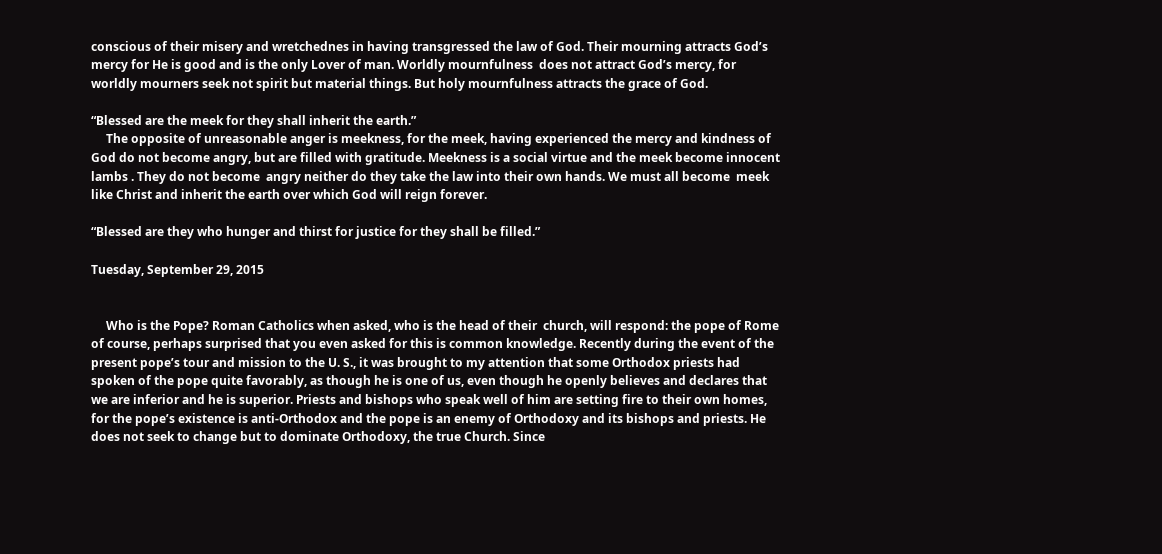conscious of their misery and wretchednes in having transgressed the law of God. Their mourning attracts God’s mercy for He is good and is the only Lover of man. Worldly mournfulness  does not attract God’s mercy, for worldly mourners seek not spirit but material things. But holy mournfulness attracts the grace of God.

“Blessed are the meek for they shall inherit the earth.”
     The opposite of unreasonable anger is meekness, for the meek, having experienced the mercy and kindness of God do not become angry, but are filled with gratitude. Meekness is a social virtue and the meek become innocent  lambs . They do not become  angry neither do they take the law into their own hands. We must all become  meek like Christ and inherit the earth over which God will reign forever.

“Blessed are they who hunger and thirst for justice for they shall be filled.”

Tuesday, September 29, 2015


     Who is the Pope? Roman Catholics when asked, who is the head of their  church, will respond: the pope of Rome of course, perhaps surprised that you even asked for this is common knowledge. Recently during the event of the present pope’s tour and mission to the U. S., it was brought to my attention that some Orthodox priests had spoken of the pope quite favorably, as though he is one of us, even though he openly believes and declares that we are inferior and he is superior. Priests and bishops who speak well of him are setting fire to their own homes, for the pope’s existence is anti-Orthodox and the pope is an enemy of Orthodoxy and its bishops and priests. He does not seek to change but to dominate Orthodoxy, the true Church. Since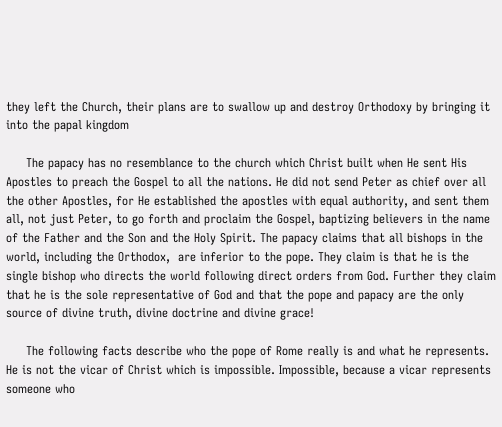they left the Church, their plans are to swallow up and destroy Orthodoxy by bringing it into the papal kingdom

     The papacy has no resemblance to the church which Christ built when He sent His Apostles to preach the Gospel to all the nations. He did not send Peter as chief over all  the other Apostles, for He established the apostles with equal authority, and sent them all, not just Peter, to go forth and proclaim the Gospel, baptizing believers in the name of the Father and the Son and the Holy Spirit. The papacy claims that all bishops in the world, including the Orthodox,  are inferior to the pope. They claim is that he is the single bishop who directs the world following direct orders from God. Further they claim that he is the sole representative of God and that the pope and papacy are the only source of divine truth, divine doctrine and divine grace!

     The following facts describe who the pope of Rome really is and what he represents. He is not the vicar of Christ which is impossible. Impossible, because a vicar represents someone who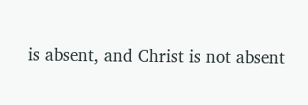is absent, and Christ is not absent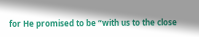for He promised to be “with us to the close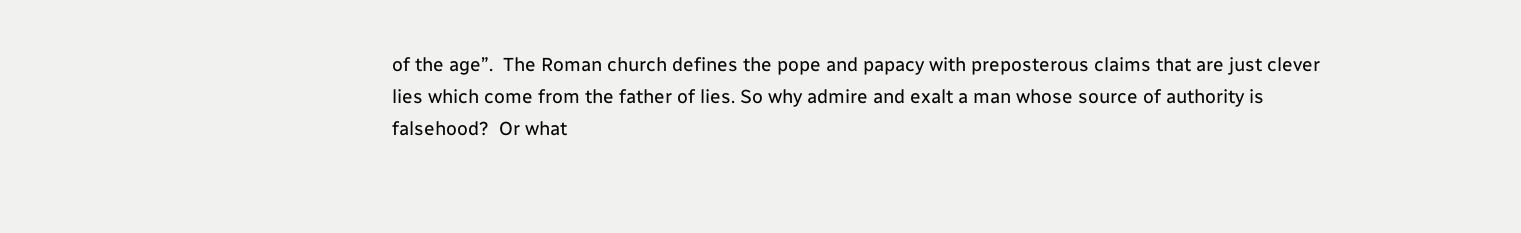of the age”.  The Roman church defines the pope and papacy with preposterous claims that are just clever lies which come from the father of lies. So why admire and exalt a man whose source of authority is falsehood?  Or what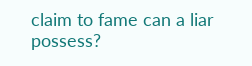claim to fame can a liar possess?